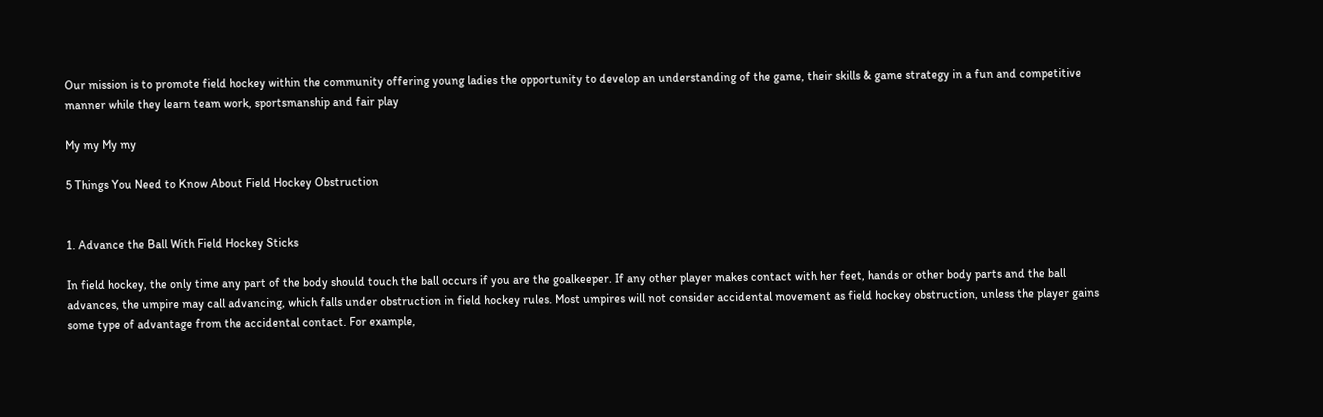Our mission is to promote field hockey within the community offering young ladies the opportunity to develop an understanding of the game, their skills & game strategy in a fun and competitive manner while they learn team work, sportsmanship and fair play

My my My my

5 Things You Need to Know About Field Hockey Obstruction


1. Advance the Ball With Field Hockey Sticks

In field hockey, the only time any part of the body should touch the ball occurs if you are the goalkeeper. If any other player makes contact with her feet, hands or other body parts and the ball advances, the umpire may call advancing, which falls under obstruction in field hockey rules. Most umpires will not consider accidental movement as field hockey obstruction, unless the player gains some type of advantage from the accidental contact. For example,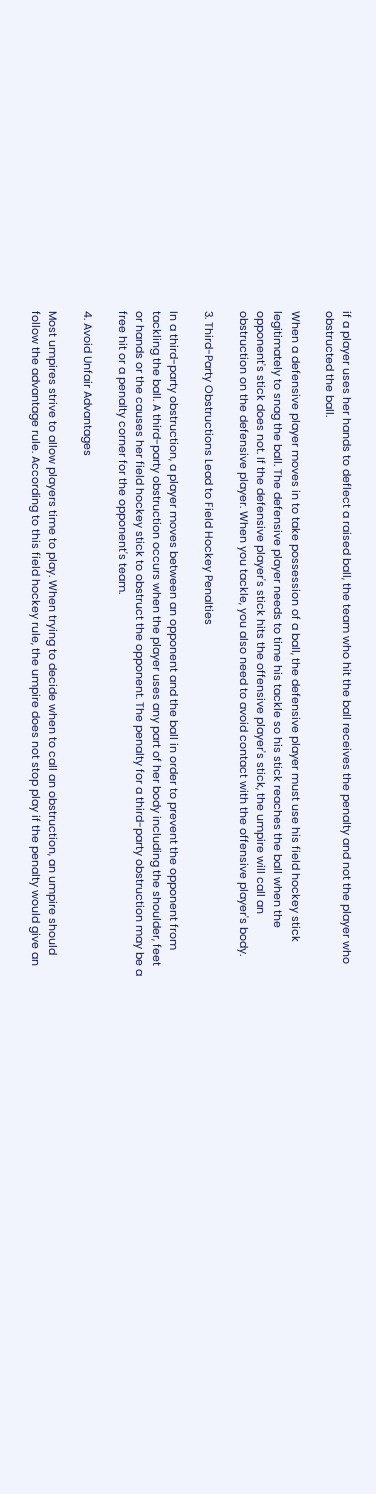if a player uses her hands to deflect a raised ball, the team who hit the ball receives the penalty and not the player who obstructed the ball.

When a defensive player moves in to take possession of a ball, the defensive player must use his field hockey stick legitimately to snag the ball. The defensive player needs to time his tackle so his stick reaches the ball when the opponent's stick does not. If the defensive player's stick hits the offensive player's stick, the umpire will call an obstruction on the defensive player. When you tackle, you also need to avoid contact with the offensive player's body.

3. Third-Party Obstructions Lead to Field Hockey Penalties

In a third-party obstruction, a player moves between an opponent and the ball in order to prevent the opponent from tackling the ball. A third-party obstruction occurs when the player uses any part of her body including the shoulder, feet or hands or the causes her field hockey stick to obstruct the opponent. The penalty for a third-party obstruction may be a free hit or a penalty corner for the opponent's team.

4. Avoid Unfair Advantages

Most umpires strive to allow players time to play. When trying to decide when to call an obstruction, an umpire should follow the advantage rule. According to this field hockey rule, the umpire does not stop play if the penalty would give an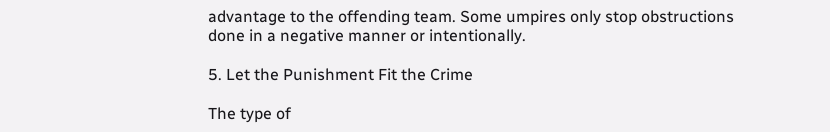advantage to the offending team. Some umpires only stop obstructions done in a negative manner or intentionally.

5. Let the Punishment Fit the Crime

The type of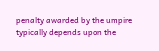penalty awarded by the umpire typically depends upon the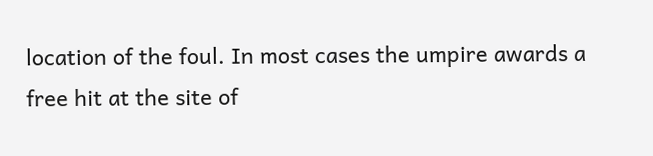location of the foul. In most cases the umpire awards a free hit at the site of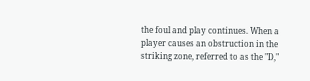the foul and play continues. When a player causes an obstruction in the striking zone, referred to as the "D,"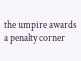the umpire awards a penalty corner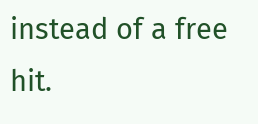instead of a free hit.